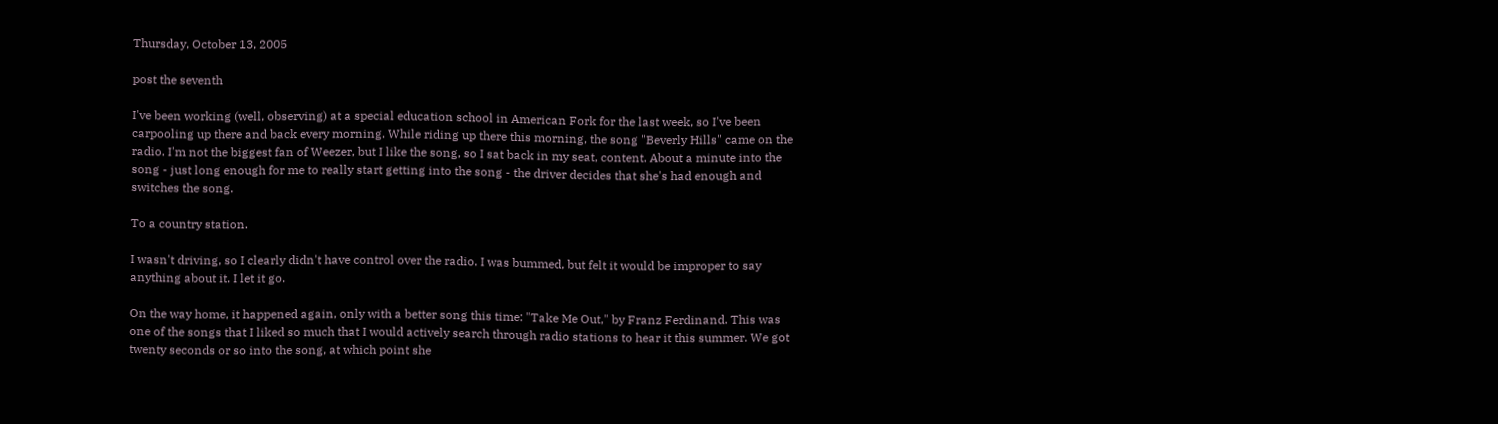Thursday, October 13, 2005

post the seventh

I've been working (well, observing) at a special education school in American Fork for the last week, so I've been carpooling up there and back every morning. While riding up there this morning, the song "Beverly Hills" came on the radio. I'm not the biggest fan of Weezer, but I like the song, so I sat back in my seat, content. About a minute into the song - just long enough for me to really start getting into the song - the driver decides that she's had enough and switches the song.

To a country station.

I wasn't driving, so I clearly didn't have control over the radio. I was bummed, but felt it would be improper to say anything about it. I let it go.

On the way home, it happened again, only with a better song this time: "Take Me Out," by Franz Ferdinand. This was one of the songs that I liked so much that I would actively search through radio stations to hear it this summer. We got twenty seconds or so into the song, at which point she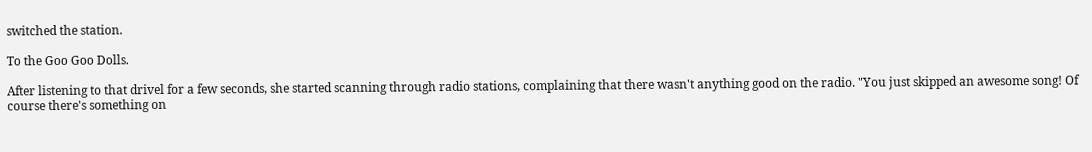switched the station.

To the Goo Goo Dolls.

After listening to that drivel for a few seconds, she started scanning through radio stations, complaining that there wasn't anything good on the radio. "You just skipped an awesome song! Of course there's something on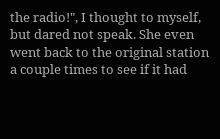the radio!", I thought to myself, but dared not speak. She even went back to the original station a couple times to see if it had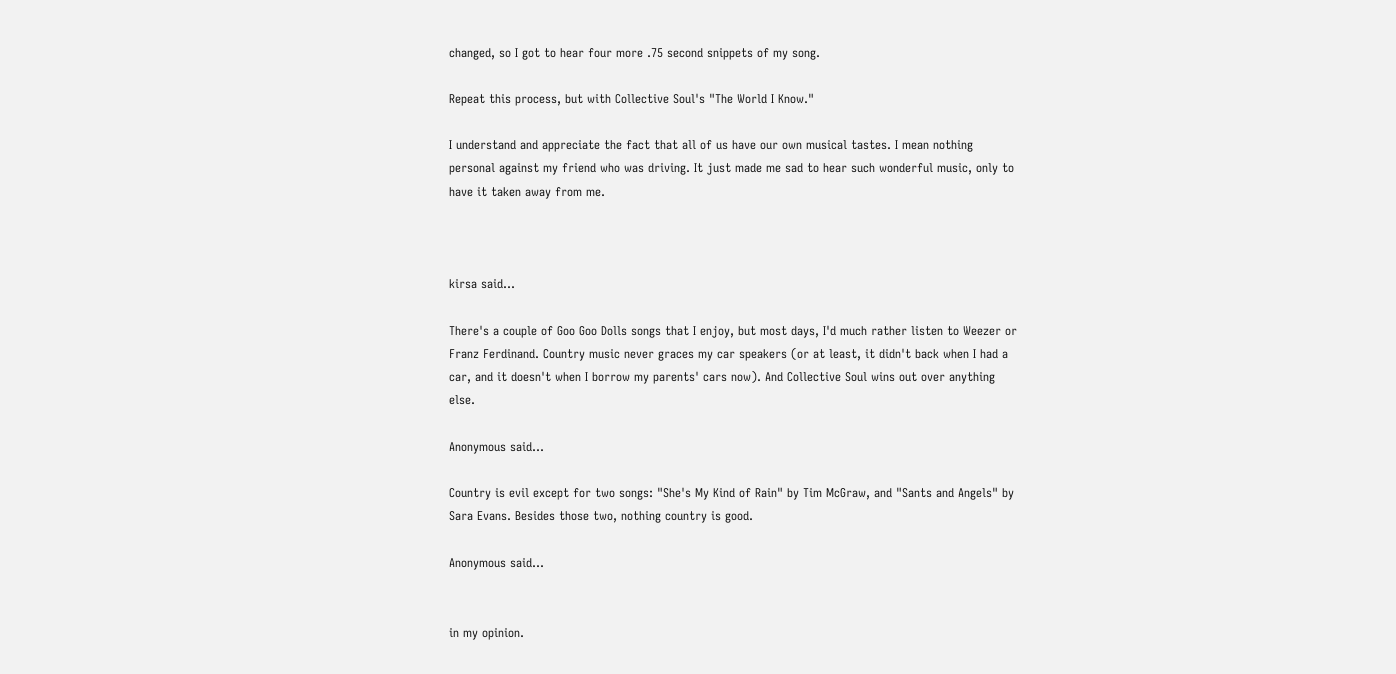changed, so I got to hear four more .75 second snippets of my song.

Repeat this process, but with Collective Soul's "The World I Know."

I understand and appreciate the fact that all of us have our own musical tastes. I mean nothing personal against my friend who was driving. It just made me sad to hear such wonderful music, only to have it taken away from me.



kirsa said...

There's a couple of Goo Goo Dolls songs that I enjoy, but most days, I'd much rather listen to Weezer or Franz Ferdinand. Country music never graces my car speakers (or at least, it didn't back when I had a car, and it doesn't when I borrow my parents' cars now). And Collective Soul wins out over anything else.

Anonymous said...

Country is evil except for two songs: "She's My Kind of Rain" by Tim McGraw, and "Sants and Angels" by Sara Evans. Besides those two, nothing country is good.

Anonymous said...


in my opinion.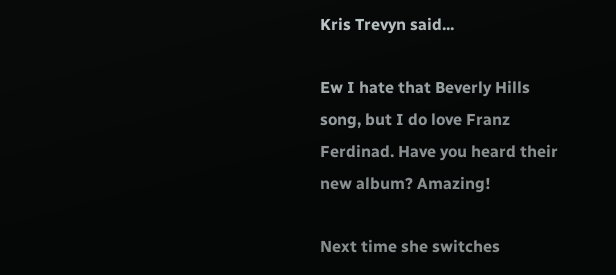Kris Trevyn said...

Ew I hate that Beverly Hills song, but I do love Franz Ferdinad. Have you heard their new album? Amazing!

Next time she switches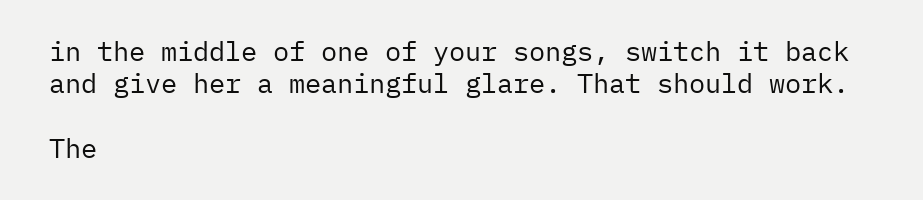in the middle of one of your songs, switch it back and give her a meaningful glare. That should work.

The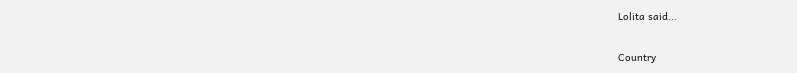Lolita said...

Country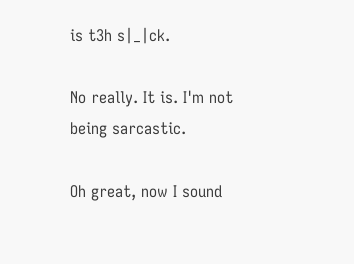is t3h s|_|ck.

No really. It is. I'm not being sarcastic.

Oh great, now I sound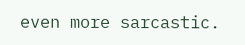even more sarcastic.